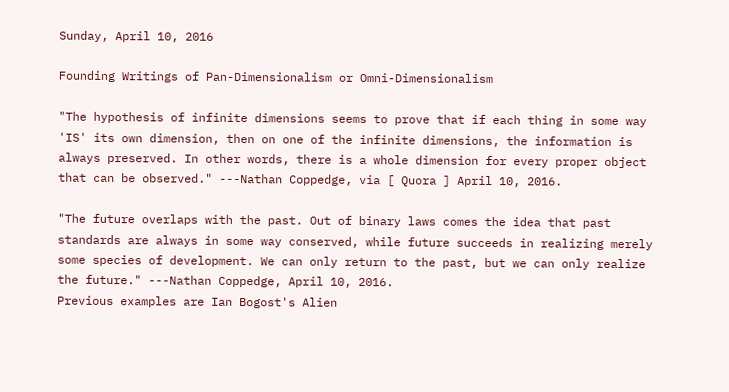Sunday, April 10, 2016

Founding Writings of Pan-Dimensionalism or Omni-Dimensionalism

"The hypothesis of infinite dimensions seems to prove that if each thing in some way 'IS' its own dimension, then on one of the infinite dimensions, the information is always preserved. In other words, there is a whole dimension for every proper object that can be observed." ---Nathan Coppedge, via [ Quora ] April 10, 2016.

"The future overlaps with the past. Out of binary laws comes the idea that past standards are always in some way conserved, while future succeeds in realizing merely some species of development. We can only return to the past, but we can only realize the future." ---Nathan Coppedge, April 10, 2016.
Previous examples are Ian Bogost's Alien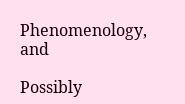Phenomenology, and

Possibly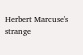Herbert Marcuse's strange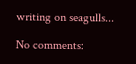writing on seagulls...

No comments: